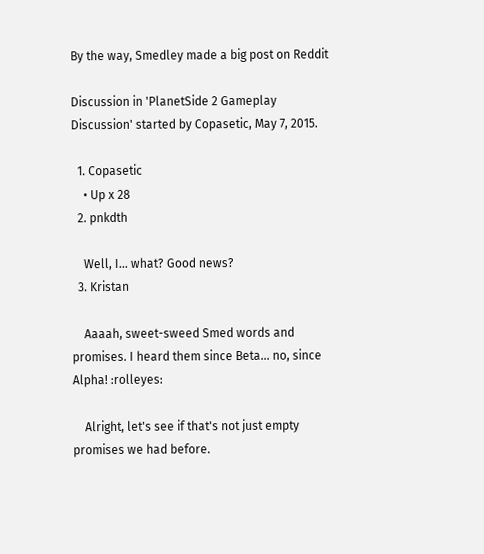By the way, Smedley made a big post on Reddit

Discussion in 'PlanetSide 2 Gameplay Discussion' started by Copasetic, May 7, 2015.

  1. Copasetic
    • Up x 28
  2. pnkdth

    Well, I... what? Good news?
  3. Kristan

    Aaaah, sweet-sweed Smed words and promises. I heard them since Beta... no, since Alpha! :rolleyes:

    Alright, let's see if that's not just empty promises we had before.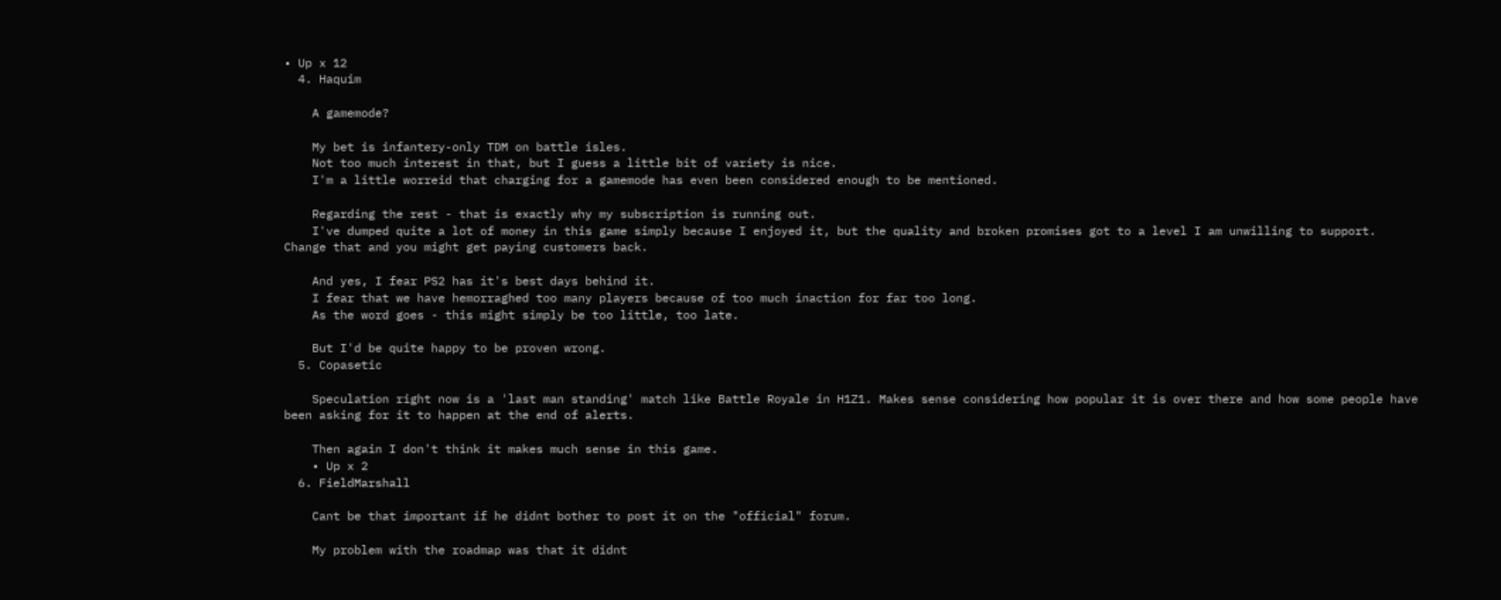• Up x 12
  4. Haquim

    A gamemode?

    My bet is infantery-only TDM on battle isles.
    Not too much interest in that, but I guess a little bit of variety is nice.
    I'm a little worreid that charging for a gamemode has even been considered enough to be mentioned.

    Regarding the rest - that is exactly why my subscription is running out.
    I've dumped quite a lot of money in this game simply because I enjoyed it, but the quality and broken promises got to a level I am unwilling to support. Change that and you might get paying customers back.

    And yes, I fear PS2 has it's best days behind it.
    I fear that we have hemorraghed too many players because of too much inaction for far too long.
    As the word goes - this might simply be too little, too late.

    But I'd be quite happy to be proven wrong.
  5. Copasetic

    Speculation right now is a 'last man standing' match like Battle Royale in H1Z1. Makes sense considering how popular it is over there and how some people have been asking for it to happen at the end of alerts.

    Then again I don't think it makes much sense in this game.
    • Up x 2
  6. FieldMarshall

    Cant be that important if he didnt bother to post it on the "official" forum.

    My problem with the roadmap was that it didnt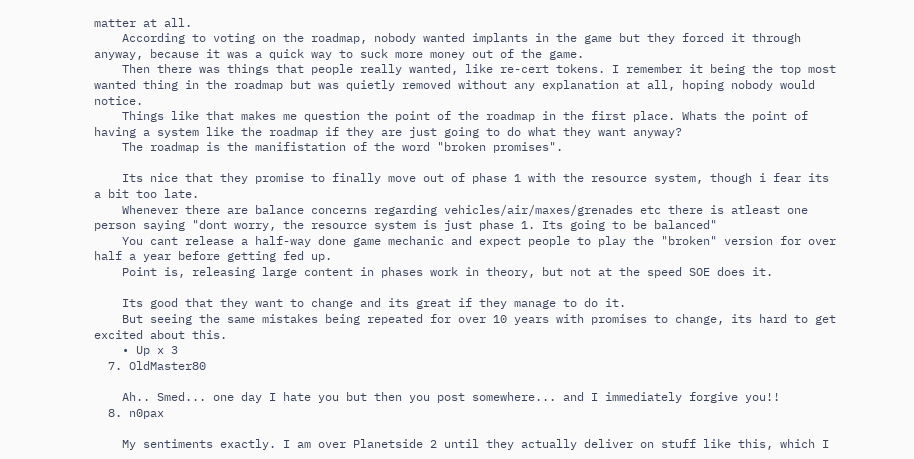matter at all.
    According to voting on the roadmap, nobody wanted implants in the game but they forced it through anyway, because it was a quick way to suck more money out of the game.
    Then there was things that people really wanted, like re-cert tokens. I remember it being the top most wanted thing in the roadmap but was quietly removed without any explanation at all, hoping nobody would notice.
    Things like that makes me question the point of the roadmap in the first place. Whats the point of having a system like the roadmap if they are just going to do what they want anyway?
    The roadmap is the manifistation of the word "broken promises".

    Its nice that they promise to finally move out of phase 1 with the resource system, though i fear its a bit too late.
    Whenever there are balance concerns regarding vehicles/air/maxes/grenades etc there is atleast one person saying "dont worry, the resource system is just phase 1. Its going to be balanced"
    You cant release a half-way done game mechanic and expect people to play the "broken" version for over half a year before getting fed up.
    Point is, releasing large content in phases work in theory, but not at the speed SOE does it.

    Its good that they want to change and its great if they manage to do it.
    But seeing the same mistakes being repeated for over 10 years with promises to change, its hard to get excited about this.
    • Up x 3
  7. OldMaster80

    Ah.. Smed... one day I hate you but then you post somewhere... and I immediately forgive you!!
  8. n0pax

    My sentiments exactly. I am over Planetside 2 until they actually deliver on stuff like this, which I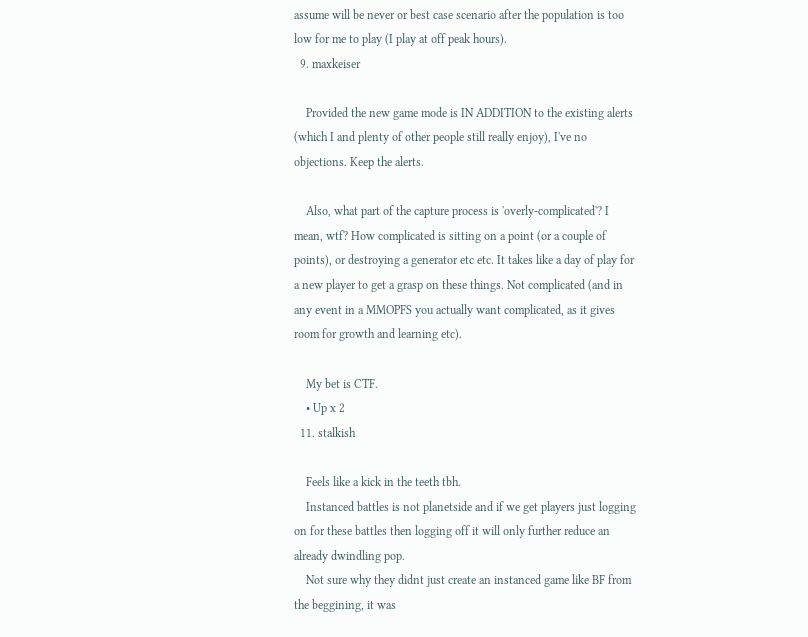assume will be never or best case scenario after the population is too low for me to play (I play at off peak hours).
  9. maxkeiser

    Provided the new game mode is IN ADDITION to the existing alerts (which I and plenty of other people still really enjoy), I've no objections. Keep the alerts.

    Also, what part of the capture process is 'overly-complicated'? I mean, wtf? How complicated is sitting on a point (or a couple of points), or destroying a generator etc etc. It takes like a day of play for a new player to get a grasp on these things. Not complicated (and in any event in a MMOPFS you actually want complicated, as it gives room for growth and learning etc).

    My bet is CTF.
    • Up x 2
  11. stalkish

    Feels like a kick in the teeth tbh.
    Instanced battles is not planetside and if we get players just logging on for these battles then logging off it will only further reduce an already dwindling pop.
    Not sure why they didnt just create an instanced game like BF from the beggining, it was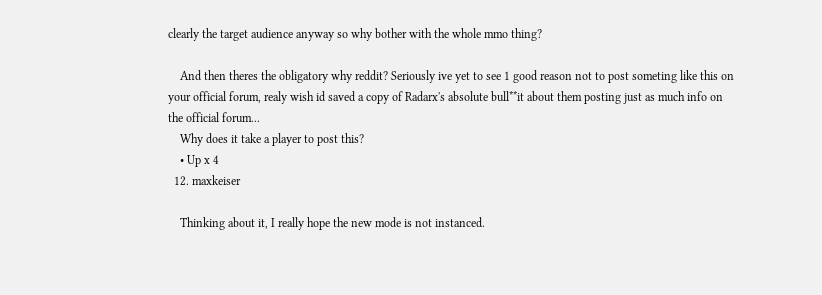clearly the target audience anyway so why bother with the whole mmo thing?

    And then theres the obligatory why reddit? Seriously ive yet to see 1 good reason not to post someting like this on your official forum, realy wish id saved a copy of Radarx's absolute bull**it about them posting just as much info on the official forum...
    Why does it take a player to post this?
    • Up x 4
  12. maxkeiser

    Thinking about it, I really hope the new mode is not instanced.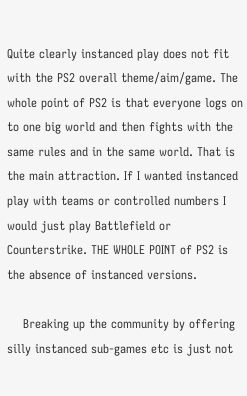Quite clearly instanced play does not fit with the PS2 overall theme/aim/game. The whole point of PS2 is that everyone logs on to one big world and then fights with the same rules and in the same world. That is the main attraction. If I wanted instanced play with teams or controlled numbers I would just play Battlefield or Counterstrike. THE WHOLE POINT of PS2 is the absence of instanced versions.

    Breaking up the community by offering silly instanced sub-games etc is just not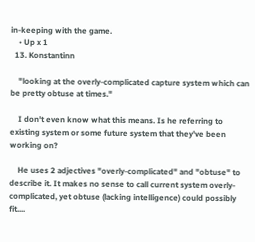in-keeping with the game.
    • Up x 1
  13. Konstantinn

    "looking at the overly-complicated capture system which can be pretty obtuse at times."

    I don't even know what this means. Is he referring to existing system or some future system that they've been working on?

    He uses 2 adjectives "overly-complicated" and "obtuse" to describe it. It makes no sense to call current system overly-complicated, yet obtuse (lacking intelligence) could possibly fit....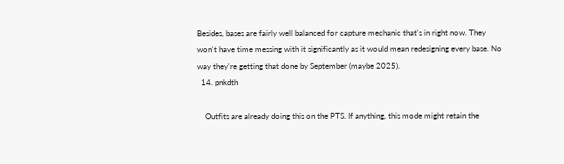Besides, bases are fairly well balanced for capture mechanic that's in right now. They won't have time messing with it significantly as it would mean redesigning every base. No way they're getting that done by September (maybe 2025).
  14. pnkdth

    Outfits are already doing this on the PTS. If anything, this mode might retain the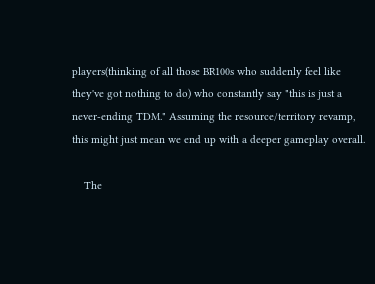players(thinking of all those BR100s who suddenly feel like they've got nothing to do) who constantly say "this is just a never-ending TDM." Assuming the resource/territory revamp, this might just mean we end up with a deeper gameplay overall.

    The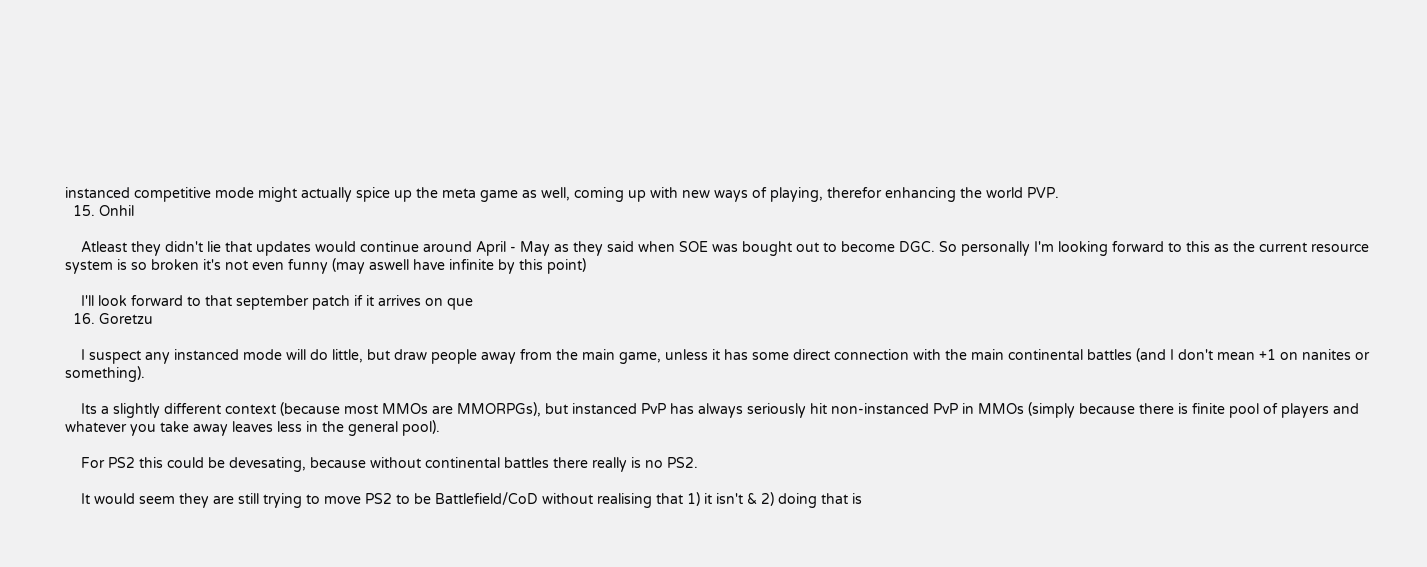instanced competitive mode might actually spice up the meta game as well, coming up with new ways of playing, therefor enhancing the world PVP.
  15. Onhil

    Atleast they didn't lie that updates would continue around April - May as they said when SOE was bought out to become DGC. So personally I'm looking forward to this as the current resource system is so broken it's not even funny (may aswell have infinite by this point)

    I'll look forward to that september patch if it arrives on que
  16. Goretzu

    I suspect any instanced mode will do little, but draw people away from the main game, unless it has some direct connection with the main continental battles (and I don't mean +1 on nanites or something).

    Its a slightly different context (because most MMOs are MMORPGs), but instanced PvP has always seriously hit non-instanced PvP in MMOs (simply because there is finite pool of players and whatever you take away leaves less in the general pool).

    For PS2 this could be devesating, because without continental battles there really is no PS2.

    It would seem they are still trying to move PS2 to be Battlefield/CoD without realising that 1) it isn't & 2) doing that is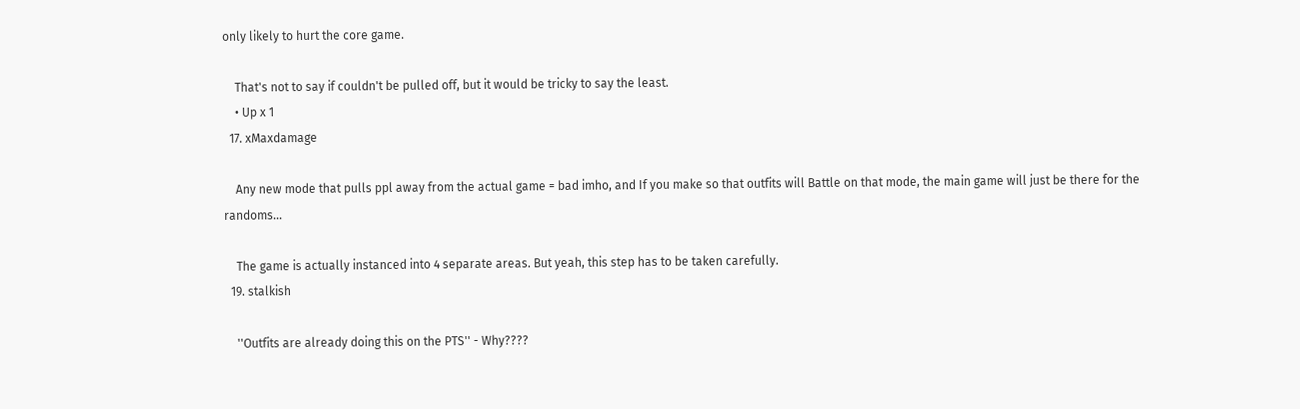only likely to hurt the core game.

    That's not to say if couldn't be pulled off, but it would be tricky to say the least.
    • Up x 1
  17. xMaxdamage

    Any new mode that pulls ppl away from the actual game = bad imho, and If you make so that outfits will Battle on that mode, the main game will just be there for the randoms...

    The game is actually instanced into 4 separate areas. But yeah, this step has to be taken carefully.
  19. stalkish

    ''Outfits are already doing this on the PTS'' - Why????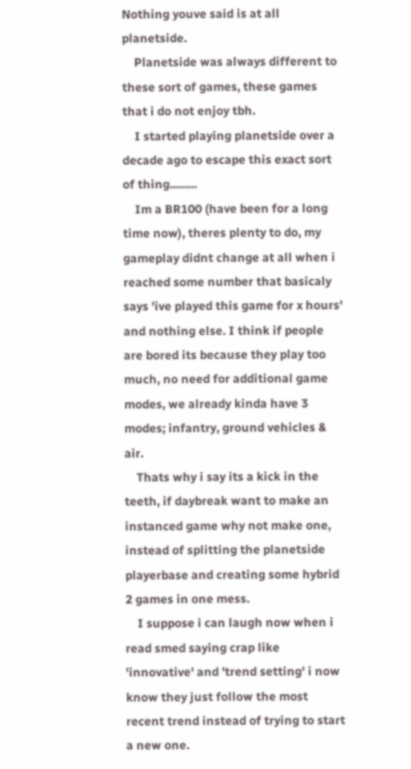Nothing youve said is at all planetside.
    Planetside was always different to these sort of games, these games that i do not enjoy tbh.
    I started playing planetside over a decade ago to escape this exact sort of thing.........
    Im a BR100 (have been for a long time now), theres plenty to do, my gameplay didnt change at all when i reached some number that basicaly says 'ive played this game for x hours' and nothing else. I think if people are bored its because they play too much, no need for additional game modes, we already kinda have 3 modes; infantry, ground vehicles & air.
    Thats why i say its a kick in the teeth, if daybreak want to make an instanced game why not make one, instead of splitting the planetside playerbase and creating some hybrid 2 games in one mess.
    I suppose i can laugh now when i read smed saying crap like 'innovative' and 'trend setting' i now know they just follow the most recent trend instead of trying to start a new one.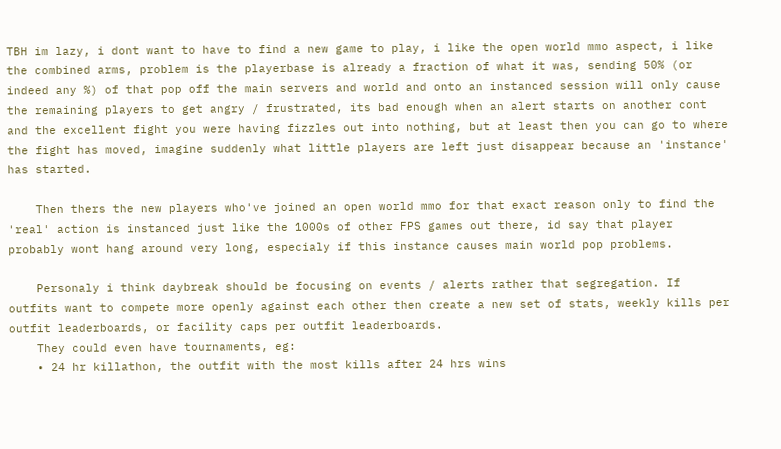TBH im lazy, i dont want to have to find a new game to play, i like the open world mmo aspect, i like the combined arms, problem is the playerbase is already a fraction of what it was, sending 50% (or indeed any %) of that pop off the main servers and world and onto an instanced session will only cause the remaining players to get angry / frustrated, its bad enough when an alert starts on another cont and the excellent fight you were having fizzles out into nothing, but at least then you can go to where the fight has moved, imagine suddenly what little players are left just disappear because an 'instance' has started.

    Then thers the new players who've joined an open world mmo for that exact reason only to find the 'real' action is instanced just like the 1000s of other FPS games out there, id say that player probably wont hang around very long, especialy if this instance causes main world pop problems.

    Personaly i think daybreak should be focusing on events / alerts rather that segregation. If outfits want to compete more openly against each other then create a new set of stats, weekly kills per outfit leaderboards, or facility caps per outfit leaderboards.
    They could even have tournaments, eg:
    • 24 hr killathon, the outfit with the most kills after 24 hrs wins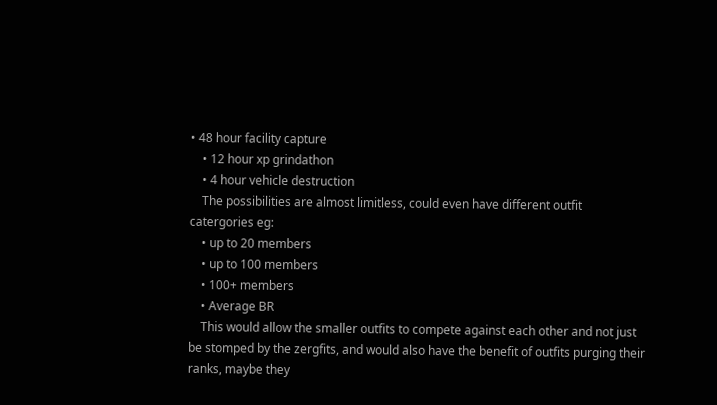• 48 hour facility capture
    • 12 hour xp grindathon
    • 4 hour vehicle destruction
    The possibilities are almost limitless, could even have different outfit catergories eg:
    • up to 20 members
    • up to 100 members
    • 100+ members
    • Average BR
    This would allow the smaller outfits to compete against each other and not just be stomped by the zergfits, and would also have the benefit of outfits purging their ranks, maybe they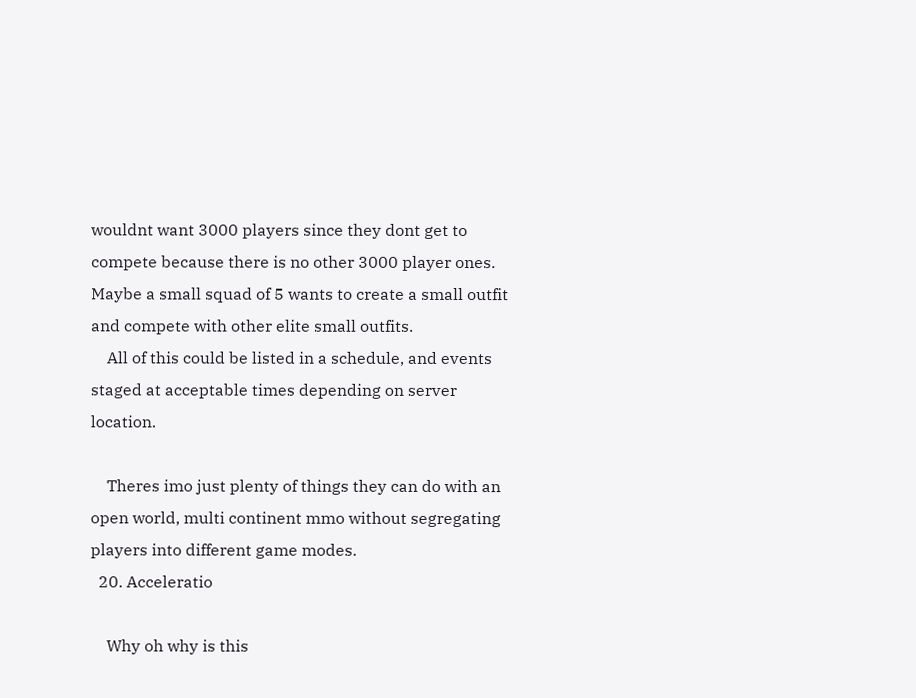wouldnt want 3000 players since they dont get to compete because there is no other 3000 player ones. Maybe a small squad of 5 wants to create a small outfit and compete with other elite small outfits.
    All of this could be listed in a schedule, and events staged at acceptable times depending on server location.

    Theres imo just plenty of things they can do with an open world, multi continent mmo without segregating players into different game modes.
  20. Acceleratio

    Why oh why is this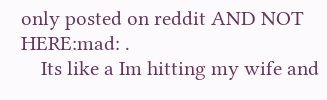only posted on reddit AND NOT HERE:mad: .
    Its like a Im hitting my wife and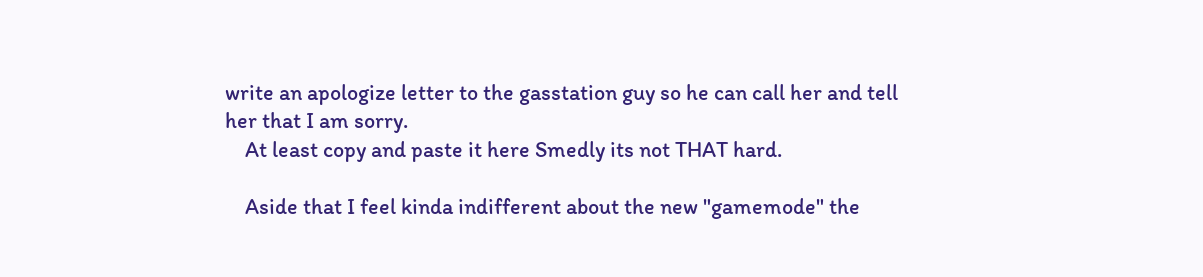write an apologize letter to the gasstation guy so he can call her and tell her that I am sorry.
    At least copy and paste it here Smedly its not THAT hard.

    Aside that I feel kinda indifferent about the new "gamemode" the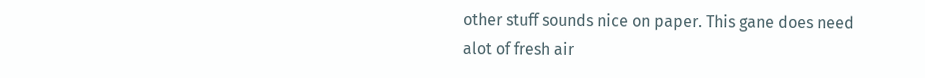other stuff sounds nice on paper. This gane does need alot of fresh air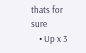thats for sure
    • Up x 3